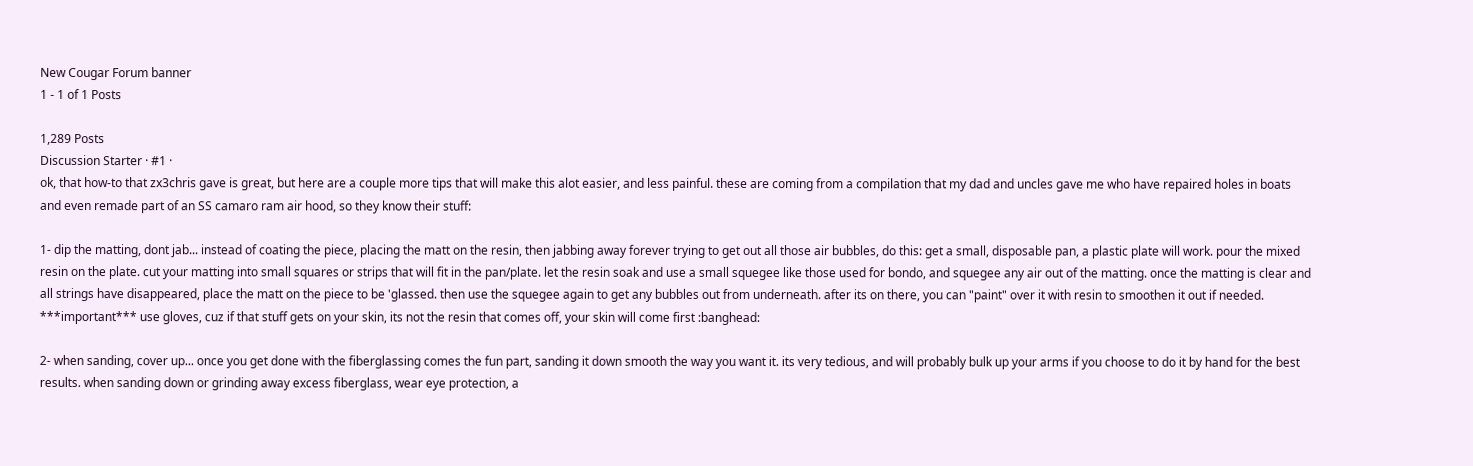New Cougar Forum banner
1 - 1 of 1 Posts

1,289 Posts
Discussion Starter · #1 ·
ok, that how-to that zx3chris gave is great, but here are a couple more tips that will make this alot easier, and less painful. these are coming from a compilation that my dad and uncles gave me who have repaired holes in boats and even remade part of an SS camaro ram air hood, so they know their stuff:

1- dip the matting, dont jab... instead of coating the piece, placing the matt on the resin, then jabbing away forever trying to get out all those air bubbles, do this: get a small, disposable pan, a plastic plate will work. pour the mixed resin on the plate. cut your matting into small squares or strips that will fit in the pan/plate. let the resin soak and use a small squegee like those used for bondo, and squegee any air out of the matting. once the matting is clear and all strings have disappeared, place the matt on the piece to be 'glassed. then use the squegee again to get any bubbles out from underneath. after its on there, you can "paint" over it with resin to smoothen it out if needed.
***important*** use gloves, cuz if that stuff gets on your skin, its not the resin that comes off, your skin will come first :banghead:

2- when sanding, cover up... once you get done with the fiberglassing comes the fun part, sanding it down smooth the way you want it. its very tedious, and will probably bulk up your arms if you choose to do it by hand for the best results. when sanding down or grinding away excess fiberglass, wear eye protection, a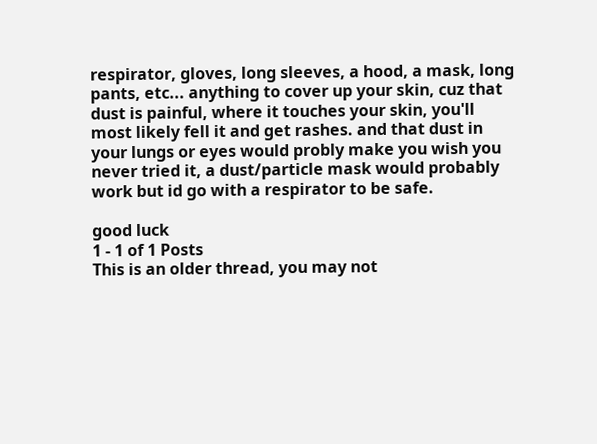respirator, gloves, long sleeves, a hood, a mask, long pants, etc... anything to cover up your skin, cuz that dust is painful, where it touches your skin, you'll most likely fell it and get rashes. and that dust in your lungs or eyes would probly make you wish you never tried it, a dust/particle mask would probably work but id go with a respirator to be safe.

good luck
1 - 1 of 1 Posts
This is an older thread, you may not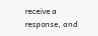receive a response, and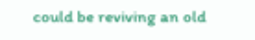could be reviving an old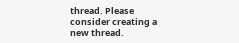thread. Please consider creating a new thread.